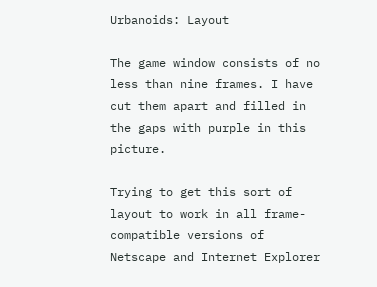Urbanoids: Layout

The game window consists of no less than nine frames. I have cut them apart and filled in the gaps with purple in this picture.

Trying to get this sort of layout to work in all frame-compatible versions of Netscape and Internet Explorer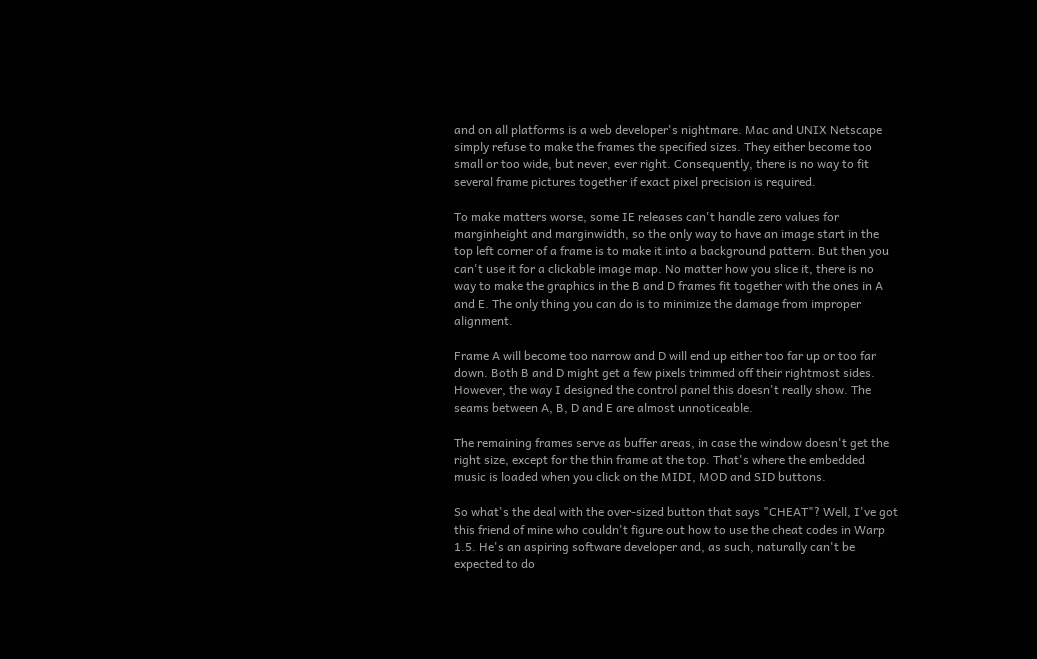and on all platforms is a web developer's nightmare. Mac and UNIX Netscape simply refuse to make the frames the specified sizes. They either become too small or too wide, but never, ever right. Consequently, there is no way to fit several frame pictures together if exact pixel precision is required.

To make matters worse, some IE releases can't handle zero values for marginheight and marginwidth, so the only way to have an image start in the top left corner of a frame is to make it into a background pattern. But then you can't use it for a clickable image map. No matter how you slice it, there is no way to make the graphics in the B and D frames fit together with the ones in A and E. The only thing you can do is to minimize the damage from improper alignment.

Frame A will become too narrow and D will end up either too far up or too far down. Both B and D might get a few pixels trimmed off their rightmost sides. However, the way I designed the control panel this doesn't really show. The seams between A, B, D and E are almost unnoticeable.

The remaining frames serve as buffer areas, in case the window doesn't get the right size, except for the thin frame at the top. That's where the embedded music is loaded when you click on the MIDI, MOD and SID buttons.

So what's the deal with the over-sized button that says "CHEAT"? Well, I've got this friend of mine who couldn't figure out how to use the cheat codes in Warp 1.5. He's an aspiring software developer and, as such, naturally can't be expected to do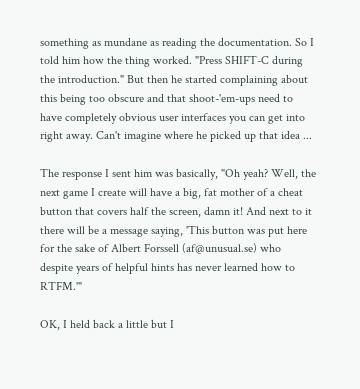something as mundane as reading the documentation. So I told him how the thing worked. "Press SHIFT-C during the introduction." But then he started complaining about this being too obscure and that shoot-'em-ups need to have completely obvious user interfaces you can get into right away. Can't imagine where he picked up that idea ...

The response I sent him was basically, "Oh yeah? Well, the next game I create will have a big, fat mother of a cheat button that covers half the screen, damn it! And next to it there will be a message saying, 'This button was put here for the sake of Albert Forssell (af@unusual.se) who despite years of helpful hints has never learned how to RTFM.'"

OK, I held back a little but I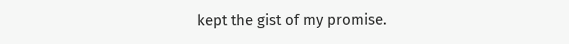kept the gist of my promise.